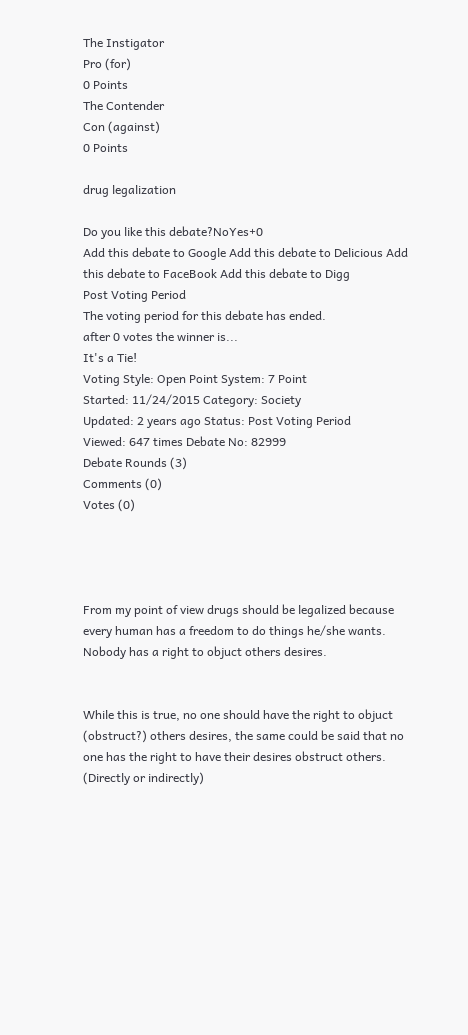The Instigator
Pro (for)
0 Points
The Contender
Con (against)
0 Points

drug legalization

Do you like this debate?NoYes+0
Add this debate to Google Add this debate to Delicious Add this debate to FaceBook Add this debate to Digg
Post Voting Period
The voting period for this debate has ended.
after 0 votes the winner is...
It's a Tie!
Voting Style: Open Point System: 7 Point
Started: 11/24/2015 Category: Society
Updated: 2 years ago Status: Post Voting Period
Viewed: 647 times Debate No: 82999
Debate Rounds (3)
Comments (0)
Votes (0)




From my point of view drugs should be legalized because every human has a freedom to do things he/she wants. Nobody has a right to objuct others desires.


While this is true, no one should have the right to objuct (obstruct?) others desires, the same could be said that no one has the right to have their desires obstruct others. (Directly or indirectly)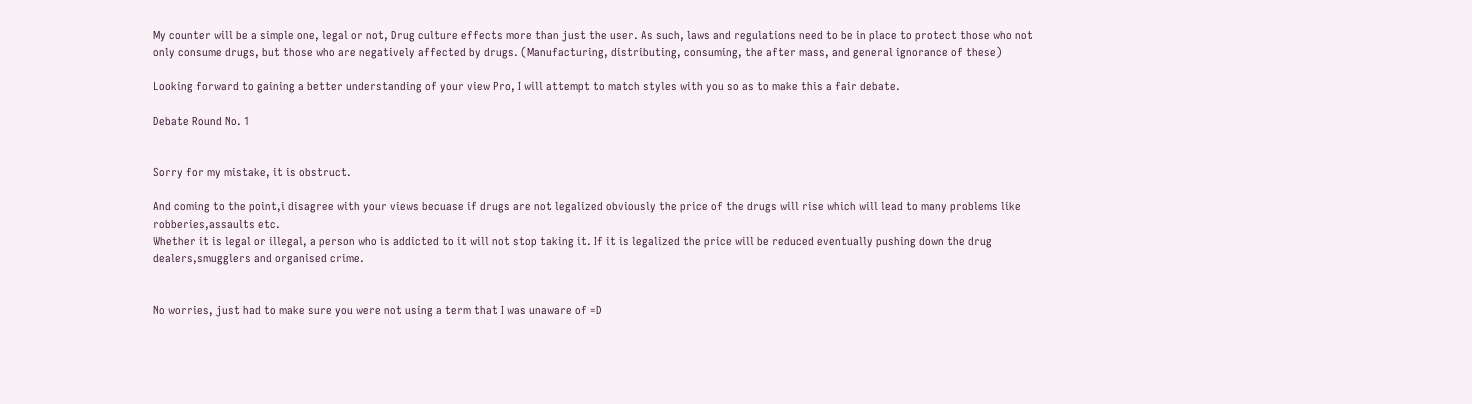My counter will be a simple one, legal or not, Drug culture effects more than just the user. As such, laws and regulations need to be in place to protect those who not only consume drugs, but those who are negatively affected by drugs. (Manufacturing, distributing, consuming, the after mass, and general ignorance of these)

Looking forward to gaining a better understanding of your view Pro, I will attempt to match styles with you so as to make this a fair debate.

Debate Round No. 1


Sorry for my mistake, it is obstruct.

And coming to the point,i disagree with your views becuase if drugs are not legalized obviously the price of the drugs will rise which will lead to many problems like robberies,assaults etc.
Whether it is legal or illegal, a person who is addicted to it will not stop taking it. If it is legalized the price will be reduced eventually pushing down the drug dealers,smugglers and organised crime.


No worries, just had to make sure you were not using a term that I was unaware of =D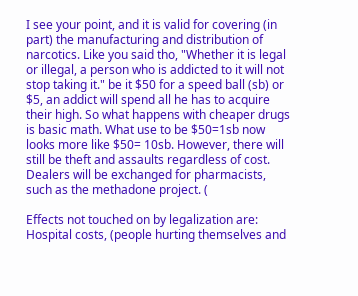I see your point, and it is valid for covering (in part) the manufacturing and distribution of narcotics. Like you said tho, "Whether it is legal or illegal, a person who is addicted to it will not stop taking it." be it $50 for a speed ball (sb) or $5, an addict will spend all he has to acquire their high. So what happens with cheaper drugs is basic math. What use to be $50=1sb now looks more like $50= 10sb. However, there will still be theft and assaults regardless of cost. Dealers will be exchanged for pharmacists, such as the methadone project. (

Effects not touched on by legalization are: Hospital costs, (people hurting themselves and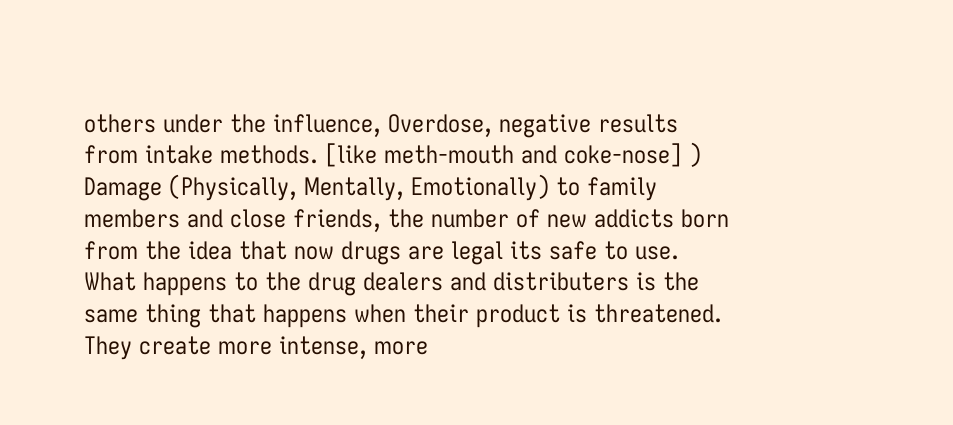others under the influence, Overdose, negative results from intake methods. [like meth-mouth and coke-nose] ) Damage (Physically, Mentally, Emotionally) to family members and close friends, the number of new addicts born from the idea that now drugs are legal its safe to use. What happens to the drug dealers and distributers is the same thing that happens when their product is threatened. They create more intense, more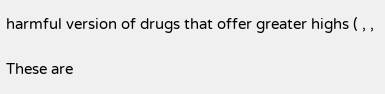harmful version of drugs that offer greater highs ( , ,

These are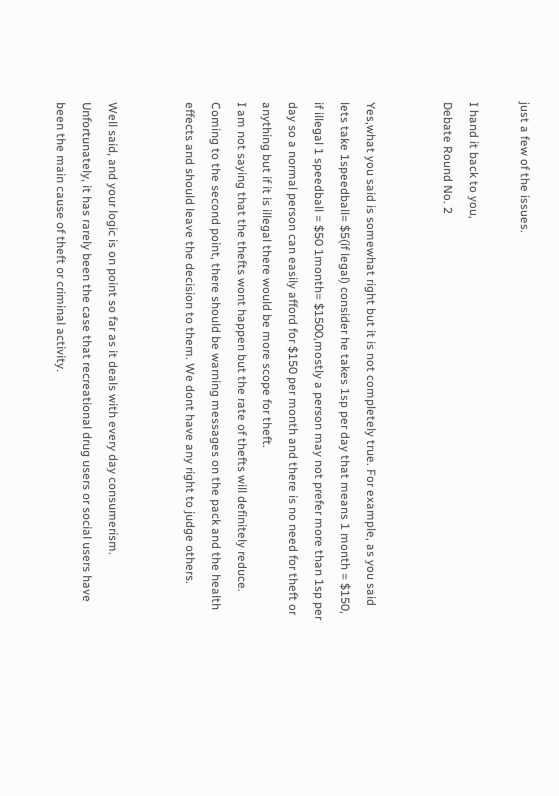just a few of the issues.

I hand it back to you,
Debate Round No. 2


Yes,what you said is somewhat right but it is not completely true. For example, as you said lets take 1speedball= $5(if legal) consider he takes 1sp per day that means 1 month = $150, if illegal 1 speedball = $50 1month= $1500,mostly a person may not prefer more than 1sp per day so a normal person can easily afford for $150 per month and there is no need for theft or anything but if it is illegal there would be more scope for theft.
I am not saying that the thefts wont happen but the rate of thefts will definitely reduce.
Coming to the second point, there should be warning messages on the pack and the health effects and should leave the decision to them. We dont have any right to judge others.


Well said, and your logic is on point so far as it deals with every day consumerism. Unfortunately, it has rarely been the case that recreational drug users or social users have been the main cause of theft or criminal activity.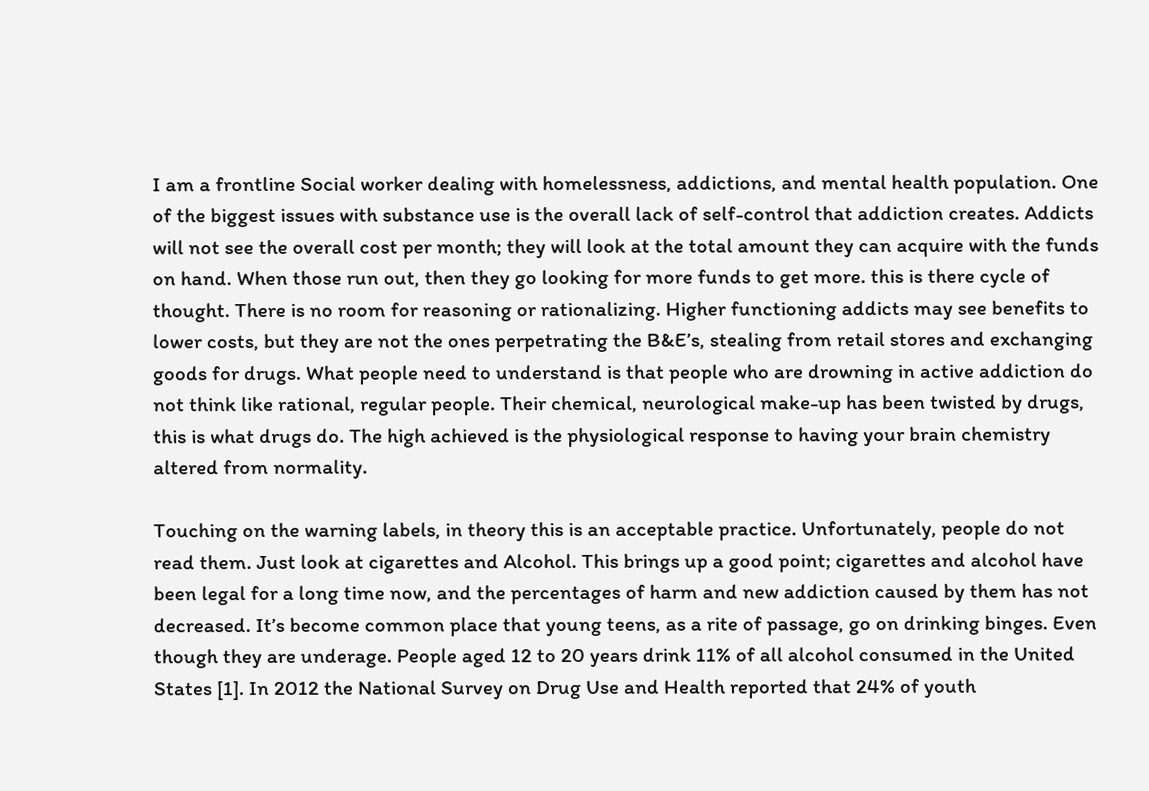I am a frontline Social worker dealing with homelessness, addictions, and mental health population. One of the biggest issues with substance use is the overall lack of self-control that addiction creates. Addicts will not see the overall cost per month; they will look at the total amount they can acquire with the funds on hand. When those run out, then they go looking for more funds to get more. this is there cycle of thought. There is no room for reasoning or rationalizing. Higher functioning addicts may see benefits to lower costs, but they are not the ones perpetrating the B&E’s, stealing from retail stores and exchanging goods for drugs. What people need to understand is that people who are drowning in active addiction do not think like rational, regular people. Their chemical, neurological make-up has been twisted by drugs, this is what drugs do. The high achieved is the physiological response to having your brain chemistry altered from normality.

Touching on the warning labels, in theory this is an acceptable practice. Unfortunately, people do not read them. Just look at cigarettes and Alcohol. This brings up a good point; cigarettes and alcohol have been legal for a long time now, and the percentages of harm and new addiction caused by them has not decreased. It’s become common place that young teens, as a rite of passage, go on drinking binges. Even though they are underage. People aged 12 to 20 years drink 11% of all alcohol consumed in the United States [1]. In 2012 the National Survey on Drug Use and Health reported that 24% of youth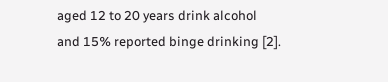aged 12 to 20 years drink alcohol and 15% reported binge drinking [2].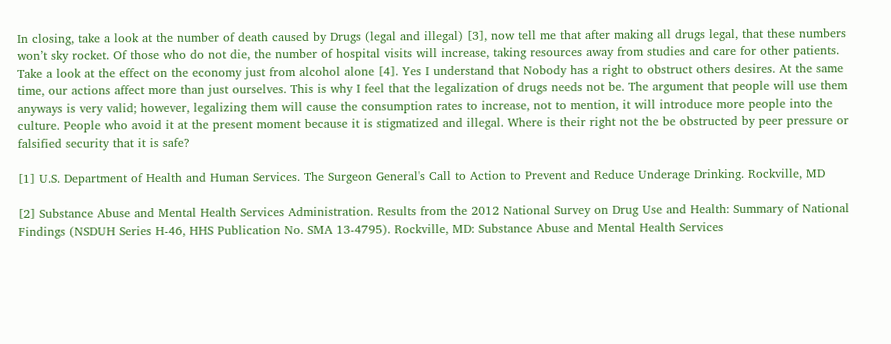In closing, take a look at the number of death caused by Drugs (legal and illegal) [3], now tell me that after making all drugs legal, that these numbers won’t sky rocket. Of those who do not die, the number of hospital visits will increase, taking resources away from studies and care for other patients. Take a look at the effect on the economy just from alcohol alone [4]. Yes I understand that Nobody has a right to obstruct others desires. At the same time, our actions affect more than just ourselves. This is why I feel that the legalization of drugs needs not be. The argument that people will use them anyways is very valid; however, legalizing them will cause the consumption rates to increase, not to mention, it will introduce more people into the culture. People who avoid it at the present moment because it is stigmatized and illegal. Where is their right not the be obstructed by peer pressure or falsified security that it is safe?

[1] U.S. Department of Health and Human Services. The Surgeon General's Call to Action to Prevent and Reduce Underage Drinking. Rockville, MD

[2] Substance Abuse and Mental Health Services Administration. Results from the 2012 National Survey on Drug Use and Health: Summary of National Findings (NSDUH Series H-46, HHS Publication No. SMA 13-4795). Rockville, MD: Substance Abuse and Mental Health Services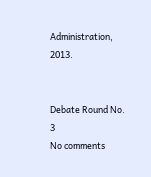Administration, 2013.


Debate Round No. 3
No comments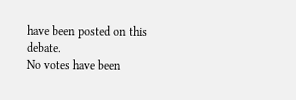have been posted on this debate.
No votes have been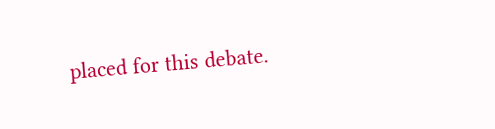placed for this debate.